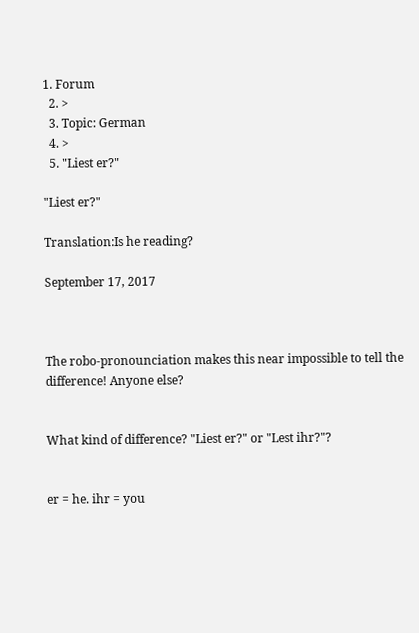1. Forum
  2. >
  3. Topic: German
  4. >
  5. "Liest er?"

"Liest er?"

Translation:Is he reading?

September 17, 2017



The robo-pronounciation makes this near impossible to tell the difference! Anyone else?


What kind of difference? "Liest er?" or "Lest ihr?"?


er = he. ihr = you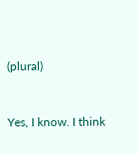(plural)


Yes, I know. I think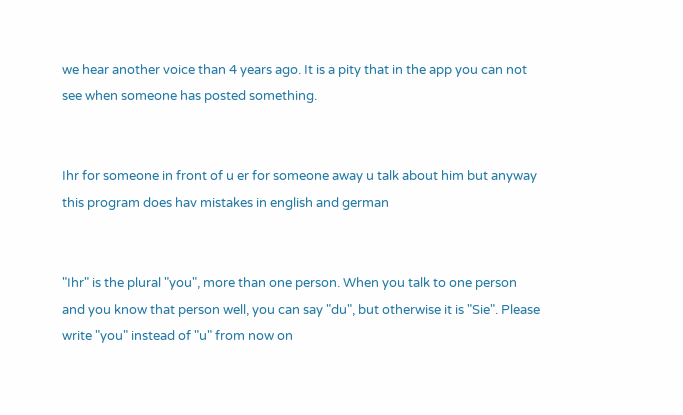we hear another voice than 4 years ago. It is a pity that in the app you can not see when someone has posted something.


Ihr for someone in front of u er for someone away u talk about him but anyway this program does hav mistakes in english and german


"Ihr" is the plural "you", more than one person. When you talk to one person and you know that person well, you can say "du", but otherwise it is "Sie". Please write "you" instead of "u" from now on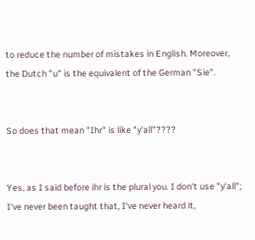to reduce the number of mistakes in English. Moreover, the Dutch "u" is the equivalent of the German "Sie".


So does that mean "Ihr" is like "y'all"????


Yes, as I said before ihr is the plural you. I don't use "y'all"; I've never been taught that, I've never heard it,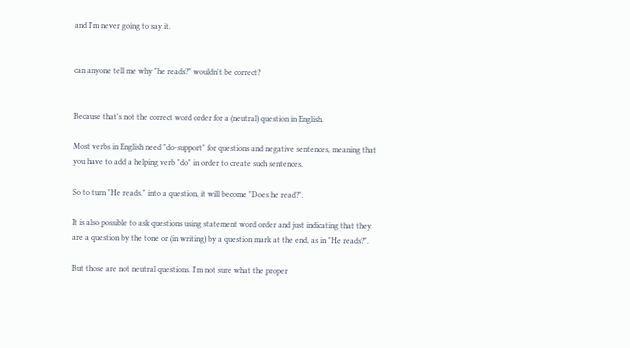and I'm never going to say it.


can anyone tell me why "he reads?" wouldn't be correct?


Because that's not the correct word order for a (neutral) question in English.

Most verbs in English need "do-support" for questions and negative sentences, meaning that you have to add a helping verb "do" in order to create such sentences.

So to turn "He reads." into a question, it will become "Does he read?".

It is also possible to ask questions using statement word order and just indicating that they are a question by the tone or (in writing) by a question mark at the end, as in "He reads?".

But those are not neutral questions. I'm not sure what the proper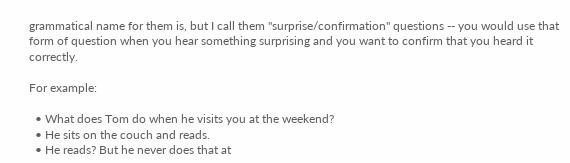grammatical name for them is, but I call them "surprise/confirmation" questions -- you would use that form of question when you hear something surprising and you want to confirm that you heard it correctly.

For example:

  • What does Tom do when he visits you at the weekend?
  • He sits on the couch and reads.
  • He reads? But he never does that at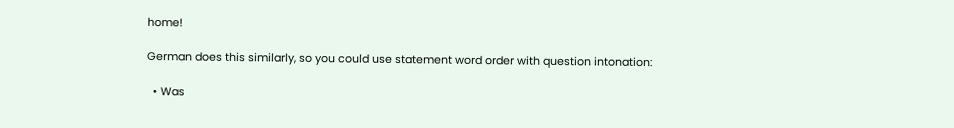home!

German does this similarly, so you could use statement word order with question intonation:

  • Was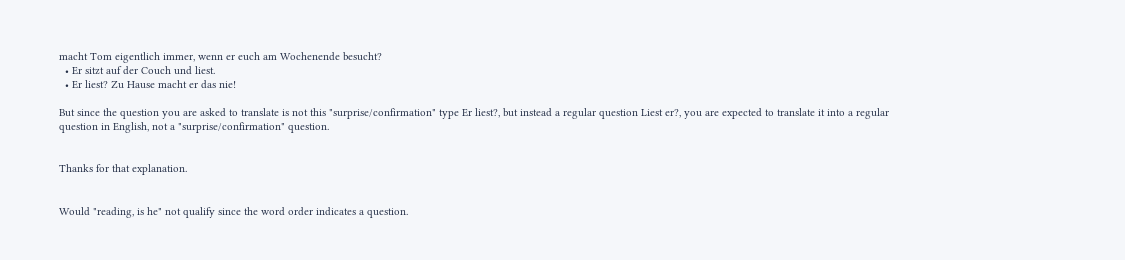macht Tom eigentlich immer, wenn er euch am Wochenende besucht?
  • Er sitzt auf der Couch und liest.
  • Er liest? Zu Hause macht er das nie!

But since the question you are asked to translate is not this "surprise/confirmation" type Er liest?, but instead a regular question Liest er?, you are expected to translate it into a regular question in English, not a "surprise/confirmation" question.


Thanks for that explanation.


Would "reading, is he" not qualify since the word order indicates a question.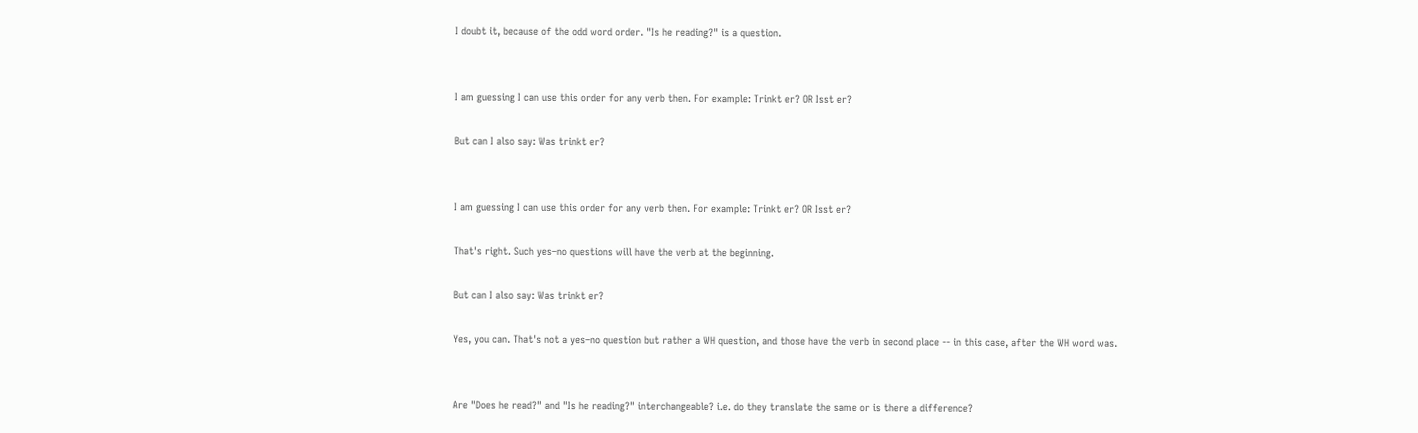I doubt it, because of the odd word order. "Is he reading?" is a question.


I am guessing I can use this order for any verb then. For example: Trinkt er? OR Isst er?

But can I also say: Was trinkt er?


I am guessing I can use this order for any verb then. For example: Trinkt er? OR Isst er?

That's right. Such yes–no questions will have the verb at the beginning.

But can I also say: Was trinkt er?

Yes, you can. That's not a yes–no question but rather a WH question, and those have the verb in second place -- in this case, after the WH word was.


Are "Does he read?" and "Is he reading?" interchangeable? i.e. do they translate the same or is there a difference?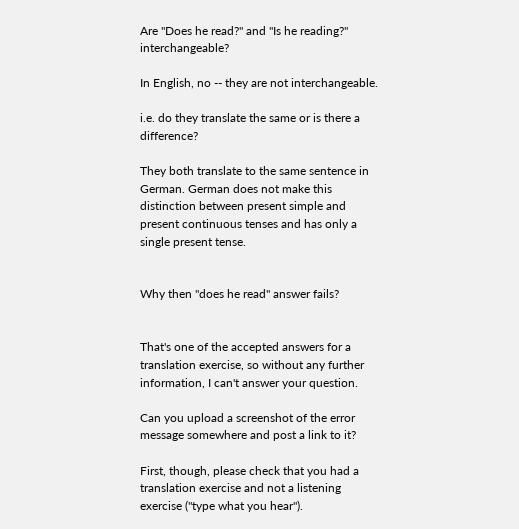Are "Does he read?" and "Is he reading?" interchangeable?

In English, no -- they are not interchangeable.

i.e. do they translate the same or is there a difference?

They both translate to the same sentence in German. German does not make this distinction between present simple and present continuous tenses and has only a single present tense.


Why then "does he read" answer fails?


That's one of the accepted answers for a translation exercise, so without any further information, I can't answer your question.

Can you upload a screenshot of the error message somewhere and post a link to it?

First, though, please check that you had a translation exercise and not a listening exercise ("type what you hear").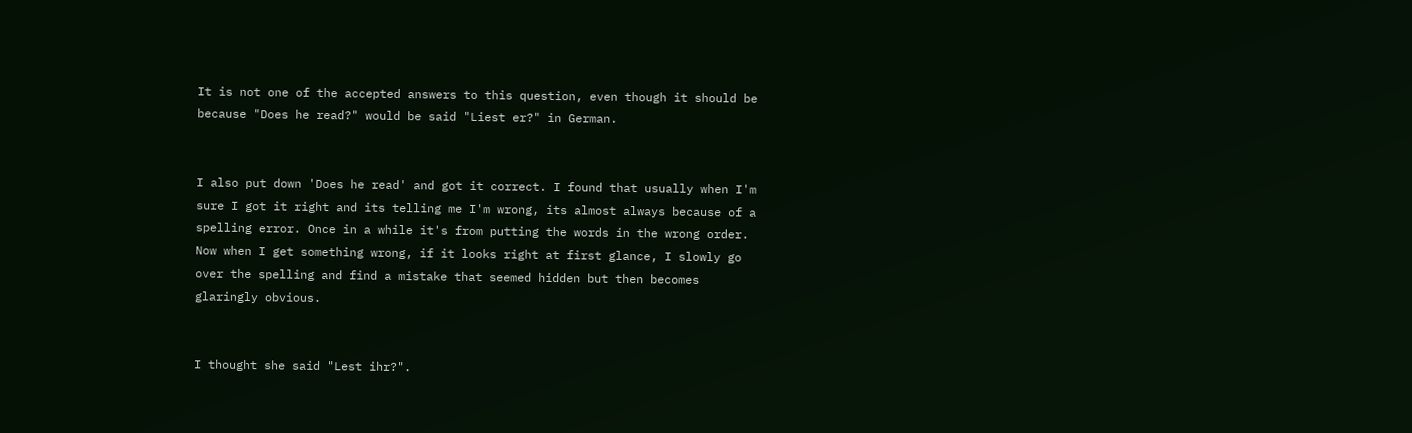It is not one of the accepted answers to this question, even though it should be because "Does he read?" would be said "Liest er?" in German.


I also put down 'Does he read' and got it correct. I found that usually when I'm sure I got it right and its telling me I'm wrong, its almost always because of a spelling error. Once in a while it's from putting the words in the wrong order. Now when I get something wrong, if it looks right at first glance, I slowly go over the spelling and find a mistake that seemed hidden but then becomes glaringly obvious.


I thought she said "Lest ihr?".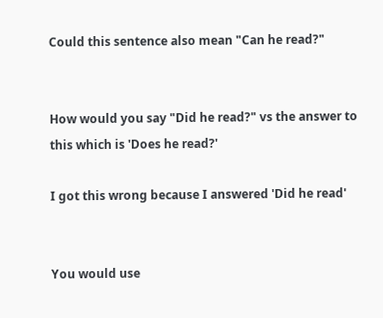Could this sentence also mean "Can he read?"


How would you say "Did he read?" vs the answer to this which is 'Does he read?'

I got this wrong because I answered 'Did he read'


You would use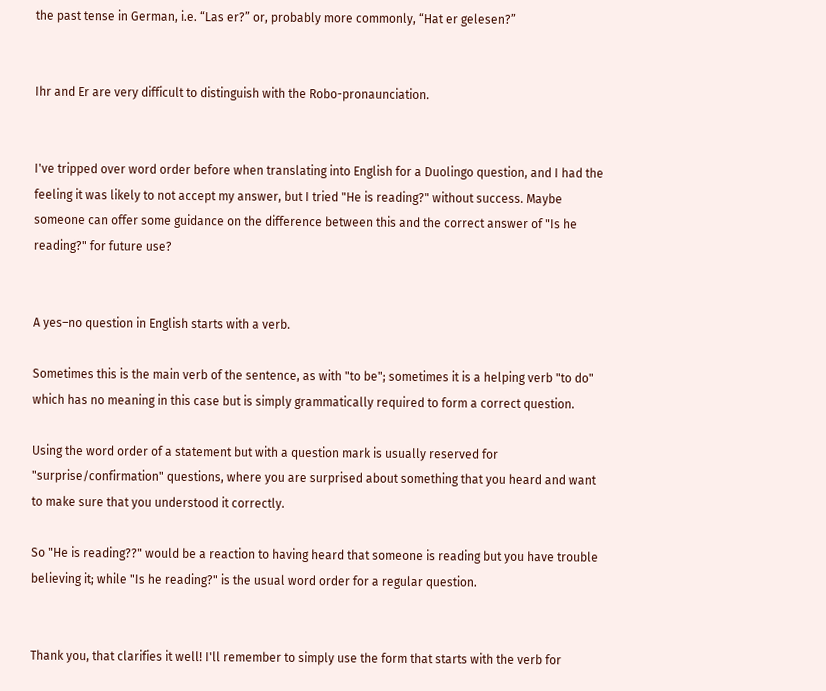the past tense in German, i.e. “Las er?” or, probably more commonly, “Hat er gelesen?”


Ihr and Er are very difficult to distinguish with the Robo-pronaunciation.


I've tripped over word order before when translating into English for a Duolingo question, and I had the feeling it was likely to not accept my answer, but I tried "He is reading?" without success. Maybe someone can offer some guidance on the difference between this and the correct answer of "Is he reading?" for future use?


A yes–no question in English starts with a verb.

Sometimes this is the main verb of the sentence, as with "to be"; sometimes it is a helping verb "to do" which has no meaning in this case but is simply grammatically required to form a correct question.

Using the word order of a statement but with a question mark is usually reserved for "surprise/confirmation" questions, where you are surprised about something that you heard and want to make sure that you understood it correctly.

So "He is reading??" would be a reaction to having heard that someone is reading but you have trouble believing it; while "Is he reading?" is the usual word order for a regular question.


Thank you, that clarifies it well! I'll remember to simply use the form that starts with the verb for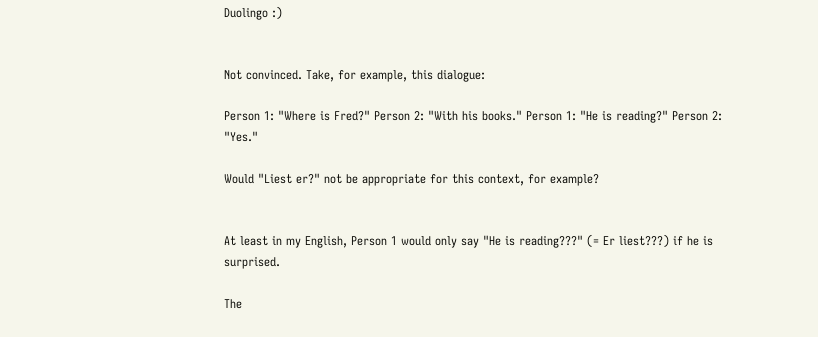Duolingo :)


Not convinced. Take, for example, this dialogue:

Person 1: "Where is Fred?" Person 2: "With his books." Person 1: "He is reading?" Person 2: "Yes."

Would "Liest er?" not be appropriate for this context, for example?


At least in my English, Person 1 would only say "He is reading???" (= Er liest???) if he is surprised.

The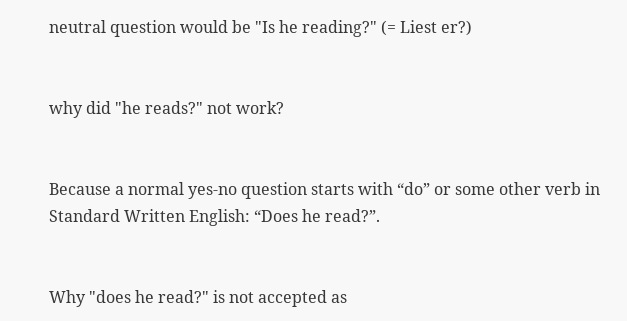neutral question would be "Is he reading?" (= Liest er?)


why did "he reads?" not work?


Because a normal yes-no question starts with “do” or some other verb in Standard Written English: “Does he read?”.


Why "does he read?" is not accepted as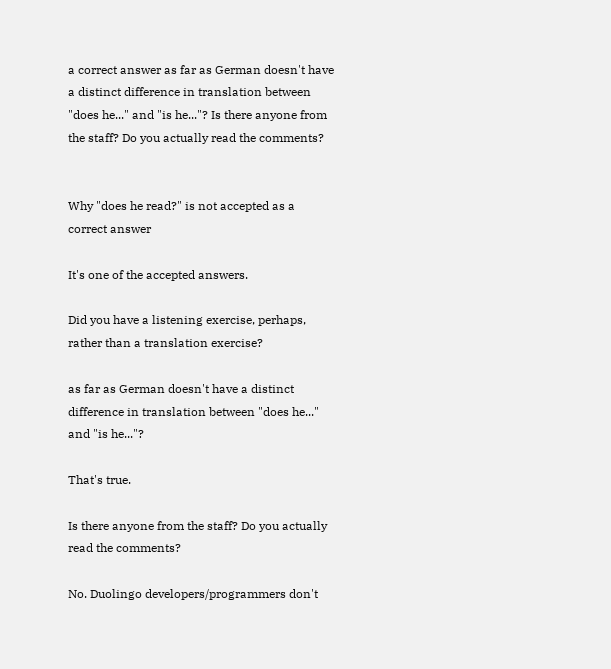a correct answer as far as German doesn't have a distinct difference in translation between "does he..." and "is he..."? Is there anyone from the staff? Do you actually read the comments?


Why "does he read?" is not accepted as a correct answer

It's one of the accepted answers.

Did you have a listening exercise, perhaps, rather than a translation exercise?

as far as German doesn't have a distinct difference in translation between "does he..." and "is he..."?

That's true.

Is there anyone from the staff? Do you actually read the comments?

No. Duolingo developers/programmers don't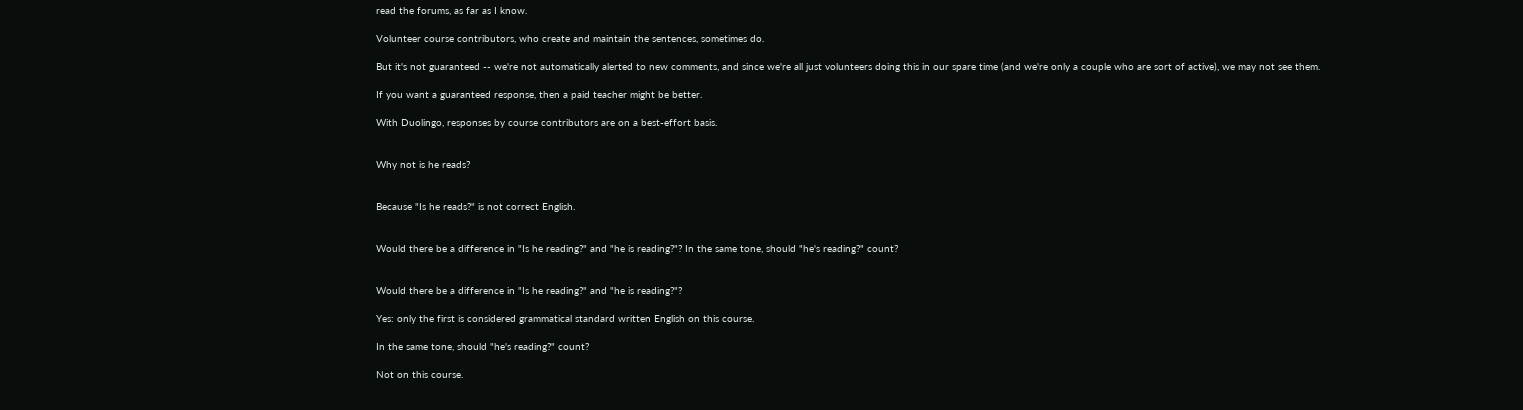read the forums, as far as I know.

Volunteer course contributors, who create and maintain the sentences, sometimes do.

But it's not guaranteed -- we're not automatically alerted to new comments, and since we're all just volunteers doing this in our spare time (and we're only a couple who are sort of active), we may not see them.

If you want a guaranteed response, then a paid teacher might be better.

With Duolingo, responses by course contributors are on a best-effort basis.


Why not is he reads?


Because "Is he reads?" is not correct English.


Would there be a difference in "Is he reading?" and "he is reading?"? In the same tone, should "he's reading?" count?


Would there be a difference in "Is he reading?" and "he is reading?"?

Yes: only the first is considered grammatical standard written English on this course.

In the same tone, should "he's reading?" count?

Not on this course.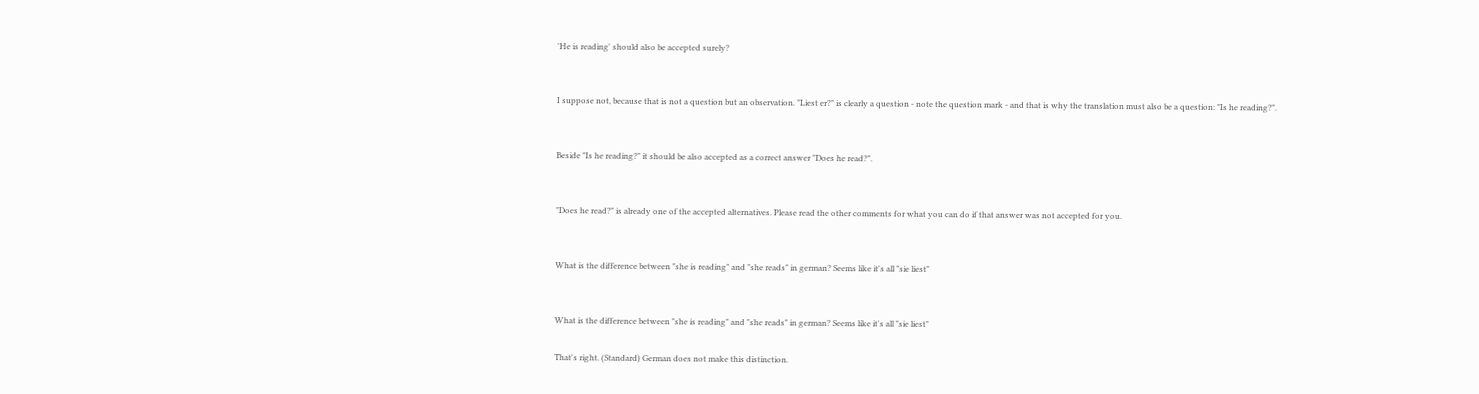'He is reading' should also be accepted surely?


I suppose not, because that is not a question but an observation. "Liest er?" is clearly a question - note the question mark - and that is why the translation must also be a question: "Is he reading?".


Beside "Is he reading?" it should be also accepted as a correct answer "Does he read?".


"Does he read?" is already one of the accepted alternatives. Please read the other comments for what you can do if that answer was not accepted for you.


What is the difference between "she is reading" and "she reads" in german? Seems like it's all "sie liest"


What is the difference between "she is reading" and "she reads" in german? Seems like it's all "sie liest"

That's right. (Standard) German does not make this distinction.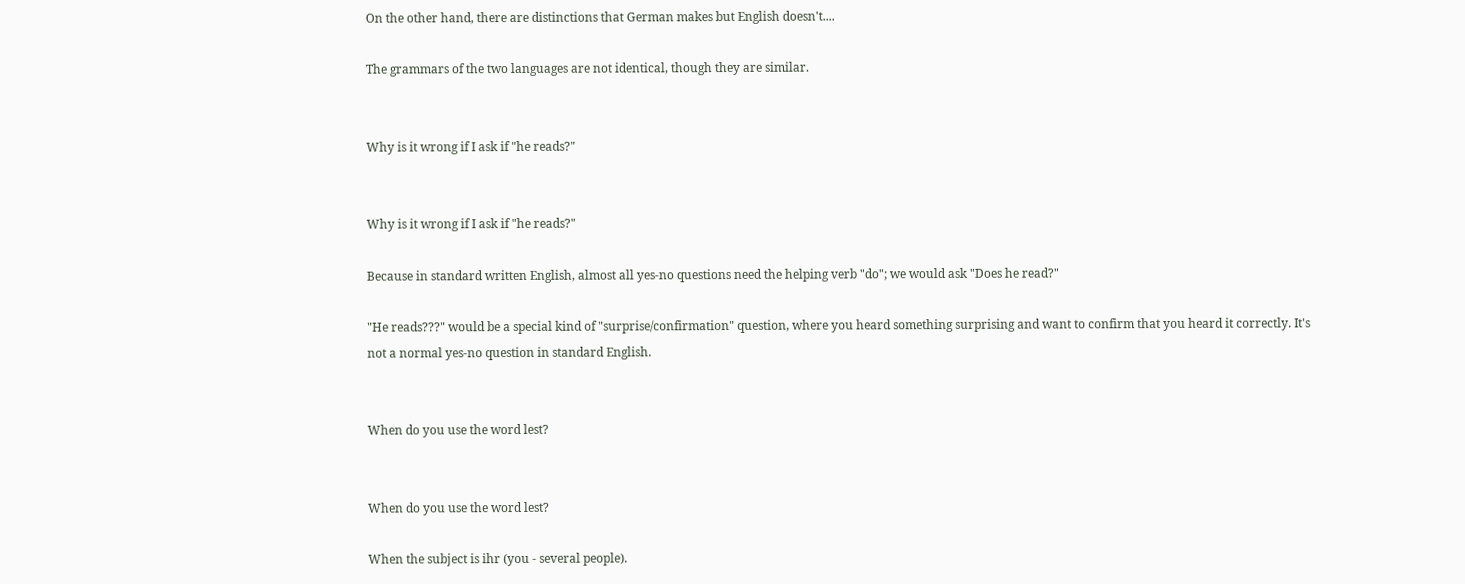On the other hand, there are distinctions that German makes but English doesn't....

The grammars of the two languages are not identical, though they are similar.


Why is it wrong if I ask if "he reads?"


Why is it wrong if I ask if "he reads?"

Because in standard written English, almost all yes-no questions need the helping verb "do"; we would ask "Does he read?"

"He reads???" would be a special kind of "surprise/confirmation" question, where you heard something surprising and want to confirm that you heard it correctly. It's not a normal yes-no question in standard English.


When do you use the word lest?


When do you use the word lest?

When the subject is ihr (you - several people).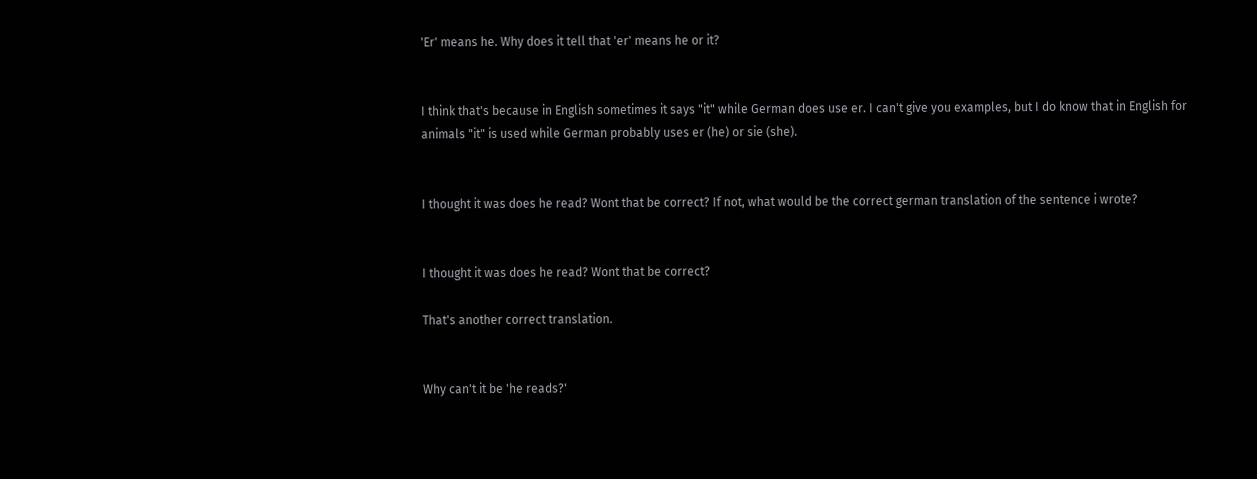'Er' means he. Why does it tell that 'er' means he or it?


I think that's because in English sometimes it says "it" while German does use er. I can't give you examples, but I do know that in English for animals "it" is used while German probably uses er (he) or sie (she).


I thought it was does he read? Wont that be correct? If not, what would be the correct german translation of the sentence i wrote?


I thought it was does he read? Wont that be correct?

That's another correct translation.


Why can't it be 'he reads?'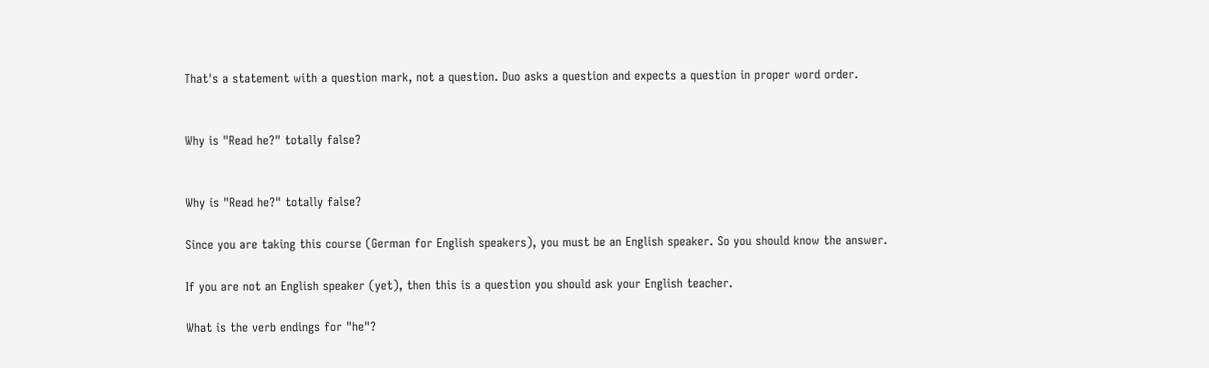That's a statement with a question mark, not a question. Duo asks a question and expects a question in proper word order.


Why is "Read he?" totally false?


Why is "Read he?" totally false?

Since you are taking this course (German for English speakers), you must be an English speaker. So you should know the answer.

If you are not an English speaker (yet), then this is a question you should ask your English teacher.

What is the verb endings for "he"?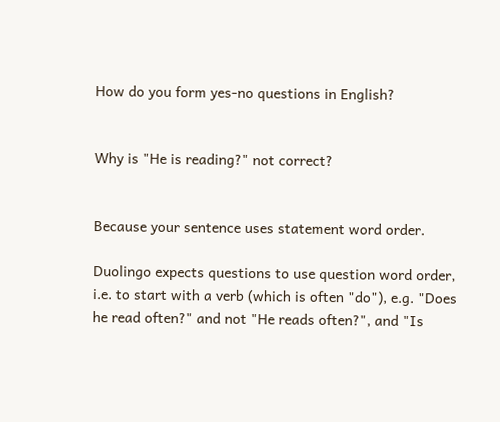How do you form yes-no questions in English?


Why is "He is reading?" not correct?


Because your sentence uses statement word order.

Duolingo expects questions to use question word order, i.e. to start with a verb (which is often "do"), e.g. "Does he read often?" and not "He reads often?", and "Is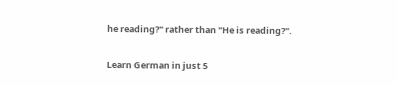he reading?" rather than "He is reading?".

Learn German in just 5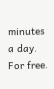minutes a day. For free.